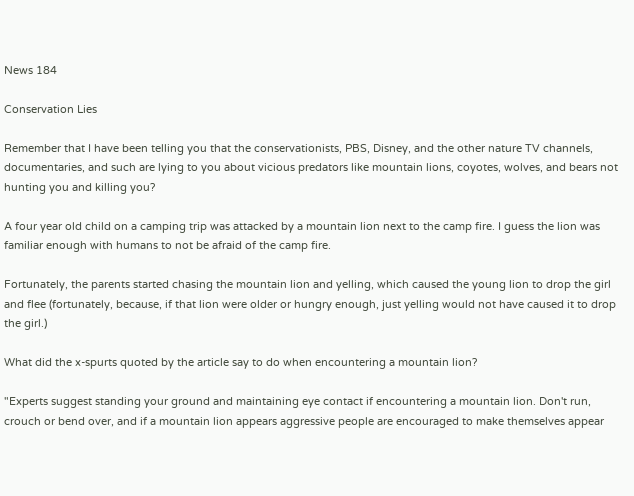News 184

Conservation Lies

Remember that I have been telling you that the conservationists, PBS, Disney, and the other nature TV channels, documentaries, and such are lying to you about vicious predators like mountain lions, coyotes, wolves, and bears not hunting you and killing you?

A four year old child on a camping trip was attacked by a mountain lion next to the camp fire. I guess the lion was familiar enough with humans to not be afraid of the camp fire.

Fortunately, the parents started chasing the mountain lion and yelling, which caused the young lion to drop the girl and flee (fortunately, because, if that lion were older or hungry enough, just yelling would not have caused it to drop the girl.)

What did the x-spurts quoted by the article say to do when encountering a mountain lion?

"Experts suggest standing your ground and maintaining eye contact if encountering a mountain lion. Don't run, crouch or bend over, and if a mountain lion appears aggressive people are encouraged to make themselves appear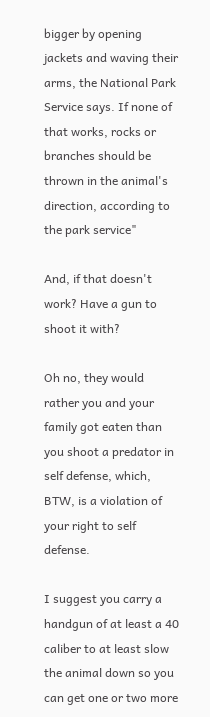bigger by opening jackets and waving their arms, the National Park Service says. If none of that works, rocks or branches should be thrown in the animal's direction, according to the park service"

And, if that doesn't work? Have a gun to shoot it with?

Oh no, they would rather you and your family got eaten than you shoot a predator in self defense, which, BTW, is a violation of your right to self defense.

I suggest you carry a handgun of at least a 40 caliber to at least slow the animal down so you can get one or two more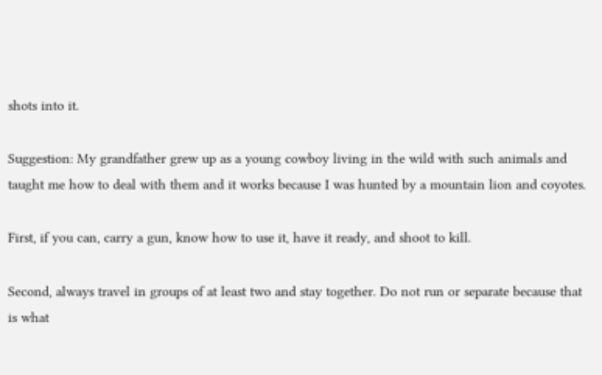shots into it.

Suggestion: My grandfather grew up as a young cowboy living in the wild with such animals and taught me how to deal with them and it works because I was hunted by a mountain lion and coyotes.

First, if you can, carry a gun, know how to use it, have it ready, and shoot to kill.

Second, always travel in groups of at least two and stay together. Do not run or separate because that is what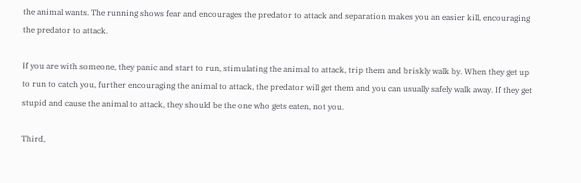the animal wants. The running shows fear and encourages the predator to attack and separation makes you an easier kill, encouraging the predator to attack.

If you are with someone, they panic and start to run, stimulating the animal to attack, trip them and briskly walk by. When they get up to run to catch you, further encouraging the animal to attack, the predator will get them and you can usually safely walk away. If they get stupid and cause the animal to attack, they should be the one who gets eaten, not you.

Third,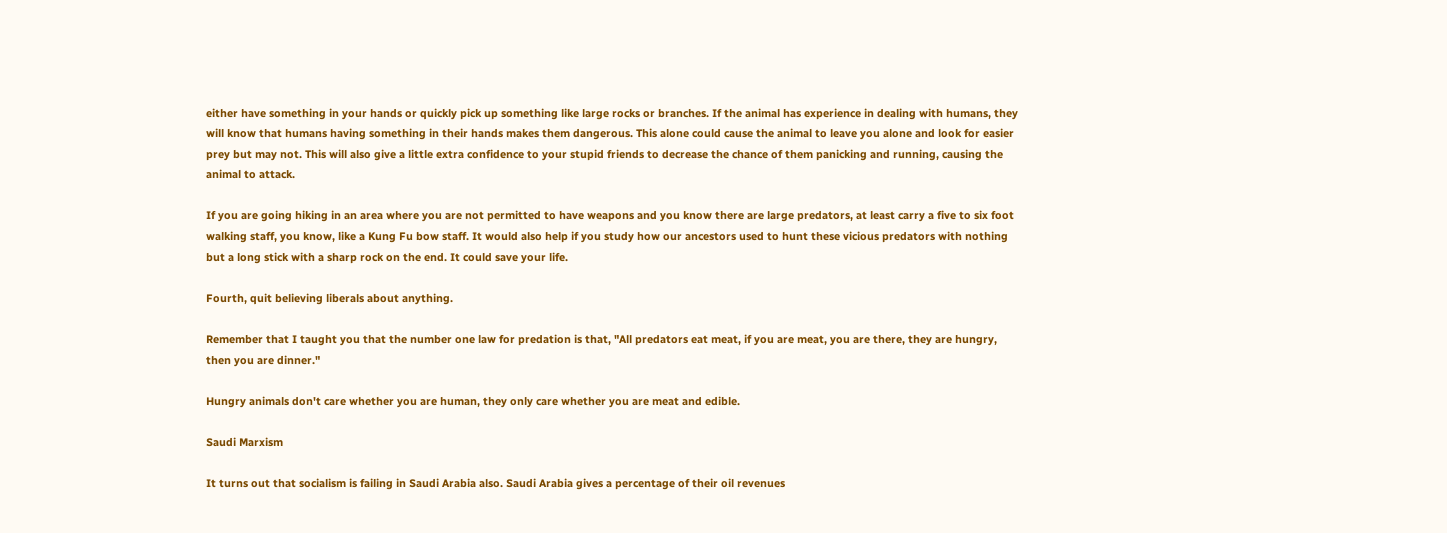either have something in your hands or quickly pick up something like large rocks or branches. If the animal has experience in dealing with humans, they will know that humans having something in their hands makes them dangerous. This alone could cause the animal to leave you alone and look for easier prey but may not. This will also give a little extra confidence to your stupid friends to decrease the chance of them panicking and running, causing the animal to attack.

If you are going hiking in an area where you are not permitted to have weapons and you know there are large predators, at least carry a five to six foot walking staff, you know, like a Kung Fu bow staff. It would also help if you study how our ancestors used to hunt these vicious predators with nothing but a long stick with a sharp rock on the end. It could save your life.

Fourth, quit believing liberals about anything.

Remember that I taught you that the number one law for predation is that, "All predators eat meat, if you are meat, you are there, they are hungry, then you are dinner."

Hungry animals don't care whether you are human, they only care whether you are meat and edible.

Saudi Marxism

It turns out that socialism is failing in Saudi Arabia also. Saudi Arabia gives a percentage of their oil revenues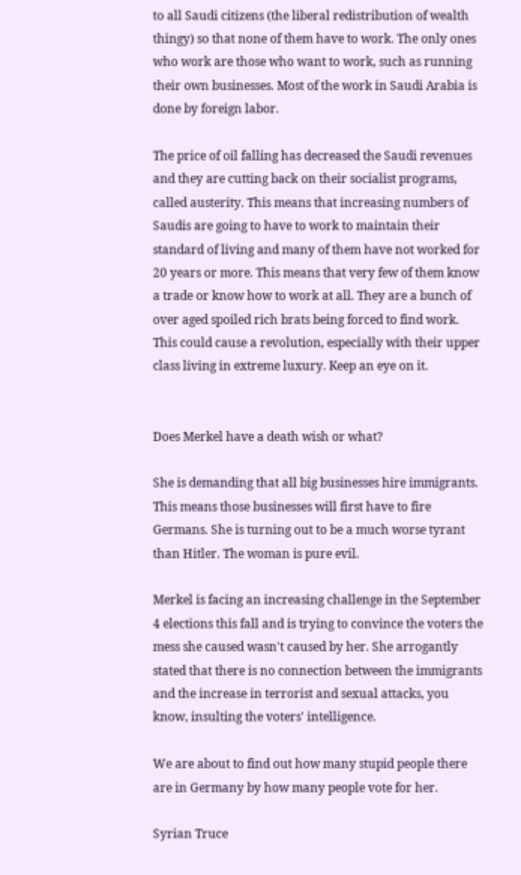to all Saudi citizens (the liberal redistribution of wealth thingy) so that none of them have to work. The only ones who work are those who want to work, such as running their own businesses. Most of the work in Saudi Arabia is done by foreign labor.

The price of oil falling has decreased the Saudi revenues and they are cutting back on their socialist programs, called austerity. This means that increasing numbers of Saudis are going to have to work to maintain their standard of living and many of them have not worked for 20 years or more. This means that very few of them know a trade or know how to work at all. They are a bunch of over aged spoiled rich brats being forced to find work. This could cause a revolution, especially with their upper class living in extreme luxury. Keep an eye on it.


Does Merkel have a death wish or what?

She is demanding that all big businesses hire immigrants. This means those businesses will first have to fire Germans. She is turning out to be a much worse tyrant than Hitler. The woman is pure evil.

Merkel is facing an increasing challenge in the September 4 elections this fall and is trying to convince the voters the mess she caused wasn't caused by her. She arrogantly stated that there is no connection between the immigrants and the increase in terrorist and sexual attacks, you know, insulting the voters' intelligence.

We are about to find out how many stupid people there are in Germany by how many people vote for her.

Syrian Truce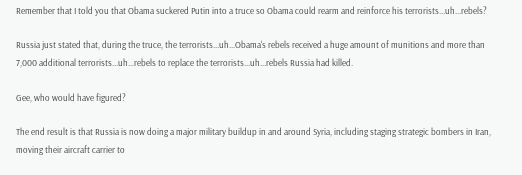Remember that I told you that Obama suckered Putin into a truce so Obama could rearm and reinforce his terrorists...uh...rebels?

Russia just stated that, during the truce, the terrorists...uh...Obama's rebels received a huge amount of munitions and more than 7,000 additional terrorists...uh...rebels to replace the terrorists...uh...rebels Russia had killed.

Gee, who would have figured?

The end result is that Russia is now doing a major military buildup in and around Syria, including staging strategic bombers in Iran, moving their aircraft carrier to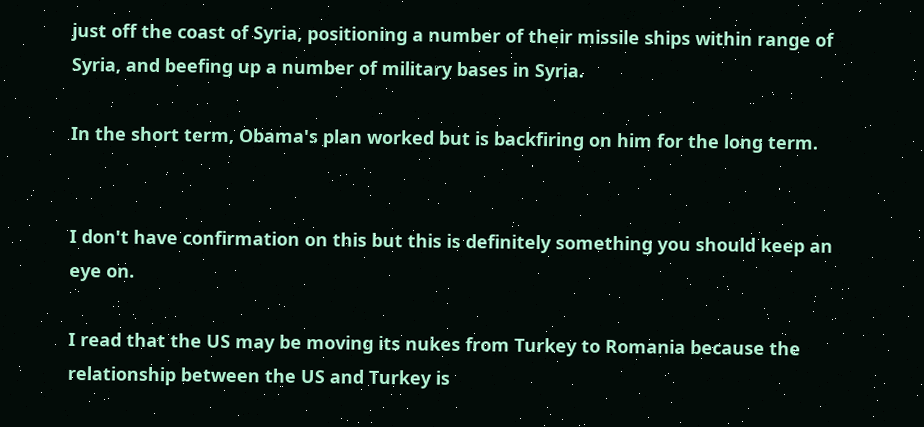just off the coast of Syria, positioning a number of their missile ships within range of Syria, and beefing up a number of military bases in Syria.

In the short term, Obama's plan worked but is backfiring on him for the long term.


I don't have confirmation on this but this is definitely something you should keep an eye on.

I read that the US may be moving its nukes from Turkey to Romania because the relationship between the US and Turkey is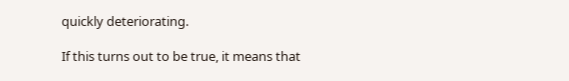quickly deteriorating.

If this turns out to be true, it means that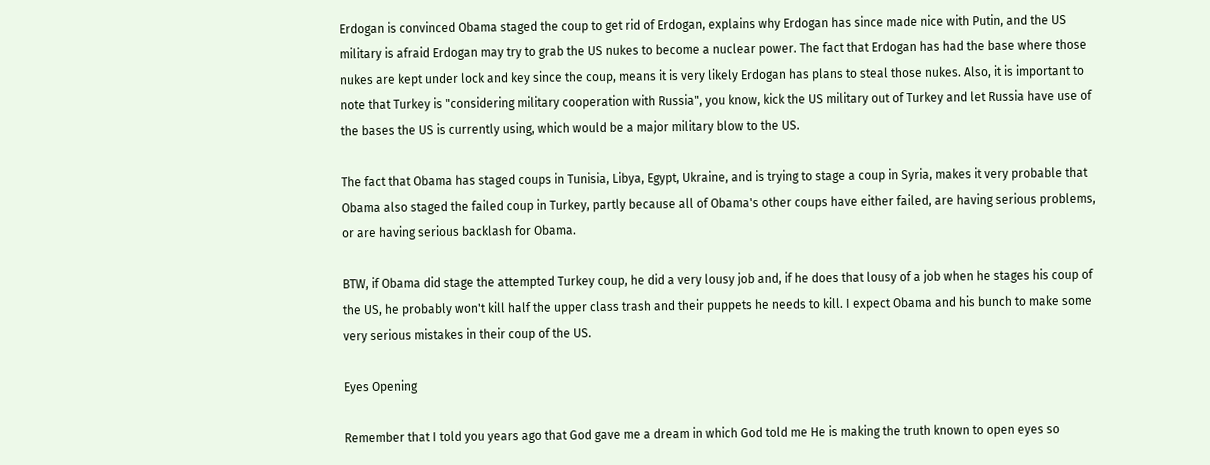Erdogan is convinced Obama staged the coup to get rid of Erdogan, explains why Erdogan has since made nice with Putin, and the US military is afraid Erdogan may try to grab the US nukes to become a nuclear power. The fact that Erdogan has had the base where those nukes are kept under lock and key since the coup, means it is very likely Erdogan has plans to steal those nukes. Also, it is important to note that Turkey is "considering military cooperation with Russia", you know, kick the US military out of Turkey and let Russia have use of the bases the US is currently using, which would be a major military blow to the US.

The fact that Obama has staged coups in Tunisia, Libya, Egypt, Ukraine, and is trying to stage a coup in Syria, makes it very probable that Obama also staged the failed coup in Turkey, partly because all of Obama's other coups have either failed, are having serious problems, or are having serious backlash for Obama.

BTW, if Obama did stage the attempted Turkey coup, he did a very lousy job and, if he does that lousy of a job when he stages his coup of the US, he probably won't kill half the upper class trash and their puppets he needs to kill. I expect Obama and his bunch to make some very serious mistakes in their coup of the US.

Eyes Opening

Remember that I told you years ago that God gave me a dream in which God told me He is making the truth known to open eyes so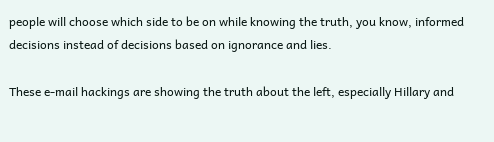people will choose which side to be on while knowing the truth, you know, informed decisions instead of decisions based on ignorance and lies.

These e-mail hackings are showing the truth about the left, especially Hillary and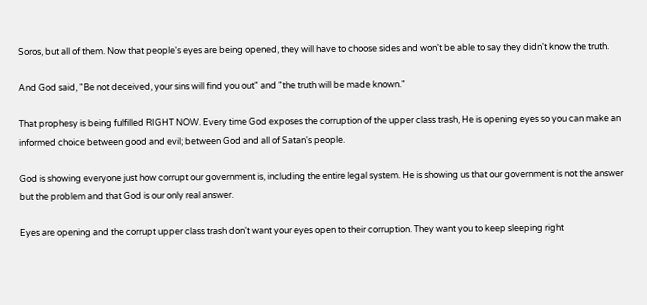Soros, but all of them. Now that people's eyes are being opened, they will have to choose sides and won't be able to say they didn't know the truth.

And God said, "Be not deceived, your sins will find you out" and "the truth will be made known."

That prophesy is being fulfilled RIGHT NOW. Every time God exposes the corruption of the upper class trash, He is opening eyes so you can make an informed choice between good and evil; between God and all of Satan's people.

God is showing everyone just how corrupt our government is, including the entire legal system. He is showing us that our government is not the answer but the problem and that God is our only real answer.

Eyes are opening and the corrupt upper class trash don't want your eyes open to their corruption. They want you to keep sleeping right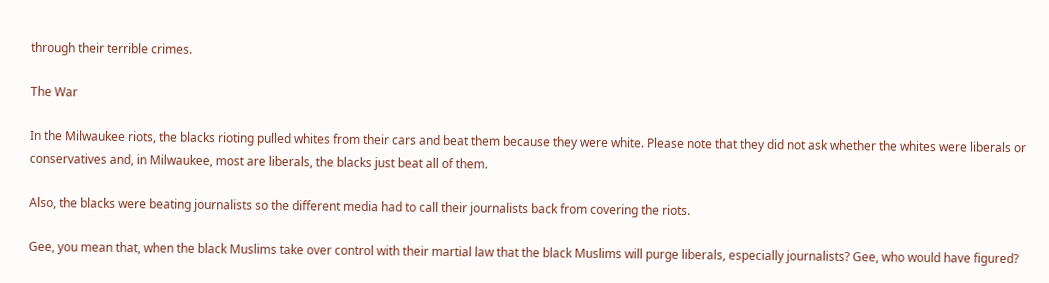through their terrible crimes.

The War

In the Milwaukee riots, the blacks rioting pulled whites from their cars and beat them because they were white. Please note that they did not ask whether the whites were liberals or conservatives and, in Milwaukee, most are liberals, the blacks just beat all of them.

Also, the blacks were beating journalists so the different media had to call their journalists back from covering the riots.

Gee, you mean that, when the black Muslims take over control with their martial law that the black Muslims will purge liberals, especially journalists? Gee, who would have figured?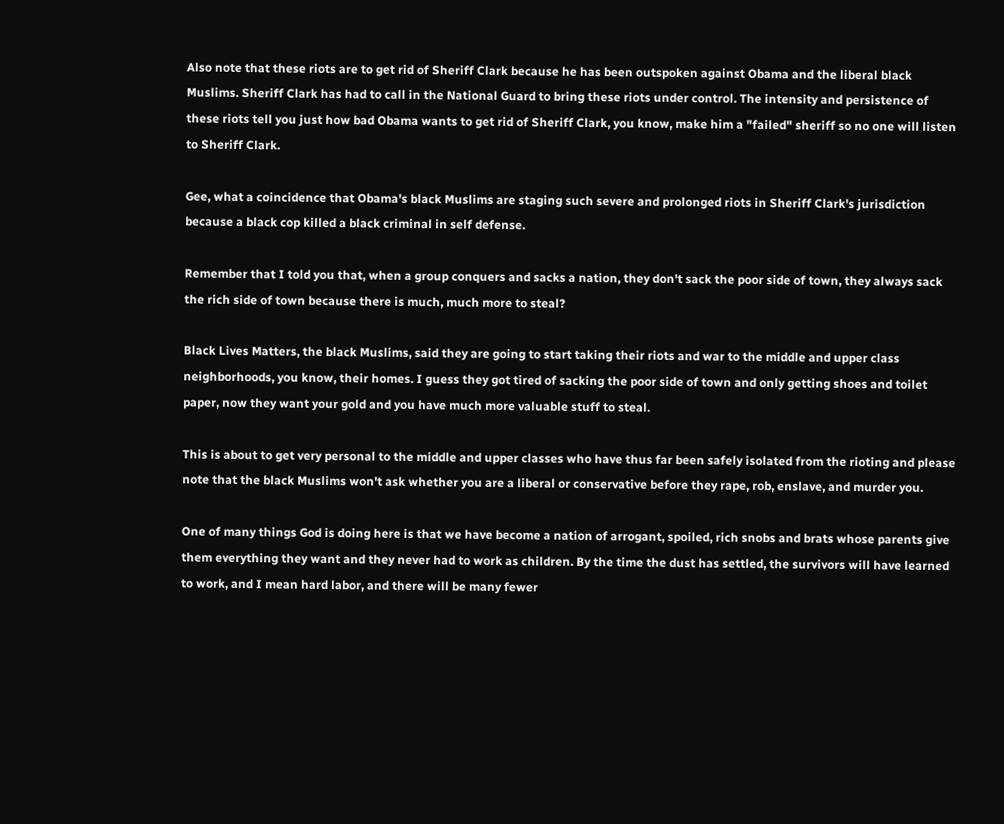Also note that these riots are to get rid of Sheriff Clark because he has been outspoken against Obama and the liberal black Muslims. Sheriff Clark has had to call in the National Guard to bring these riots under control. The intensity and persistence of these riots tell you just how bad Obama wants to get rid of Sheriff Clark, you know, make him a "failed" sheriff so no one will listen to Sheriff Clark.

Gee, what a coincidence that Obama's black Muslims are staging such severe and prolonged riots in Sheriff Clark's jurisdiction because a black cop killed a black criminal in self defense.

Remember that I told you that, when a group conquers and sacks a nation, they don't sack the poor side of town, they always sack the rich side of town because there is much, much more to steal?

Black Lives Matters, the black Muslims, said they are going to start taking their riots and war to the middle and upper class neighborhoods, you know, their homes. I guess they got tired of sacking the poor side of town and only getting shoes and toilet paper, now they want your gold and you have much more valuable stuff to steal.

This is about to get very personal to the middle and upper classes who have thus far been safely isolated from the rioting and please note that the black Muslims won't ask whether you are a liberal or conservative before they rape, rob, enslave, and murder you.

One of many things God is doing here is that we have become a nation of arrogant, spoiled, rich snobs and brats whose parents give them everything they want and they never had to work as children. By the time the dust has settled, the survivors will have learned to work, and I mean hard labor, and there will be many fewer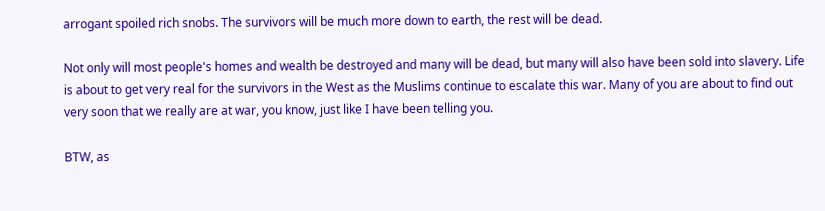arrogant spoiled rich snobs. The survivors will be much more down to earth, the rest will be dead.

Not only will most people's homes and wealth be destroyed and many will be dead, but many will also have been sold into slavery. Life is about to get very real for the survivors in the West as the Muslims continue to escalate this war. Many of you are about to find out very soon that we really are at war, you know, just like I have been telling you.

BTW, as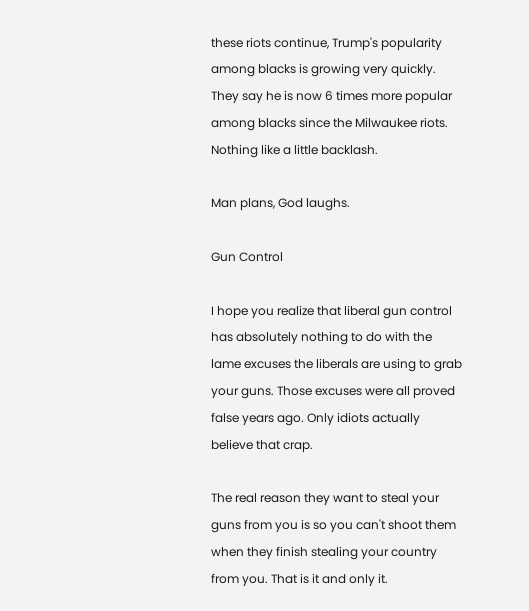these riots continue, Trump's popularity among blacks is growing very quickly. They say he is now 6 times more popular among blacks since the Milwaukee riots. Nothing like a little backlash.

Man plans, God laughs.

Gun Control

I hope you realize that liberal gun control has absolutely nothing to do with the lame excuses the liberals are using to grab your guns. Those excuses were all proved false years ago. Only idiots actually believe that crap.

The real reason they want to steal your guns from you is so you can't shoot them when they finish stealing your country from you. That is it and only it.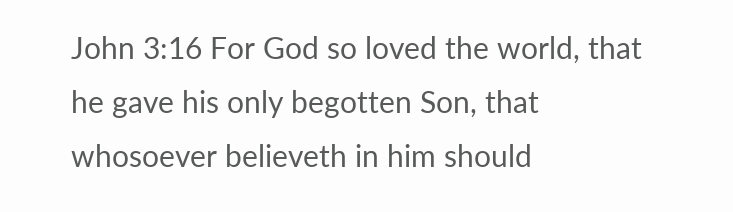John 3:16 For God so loved the world, that he gave his only begotten Son, that whosoever believeth in him should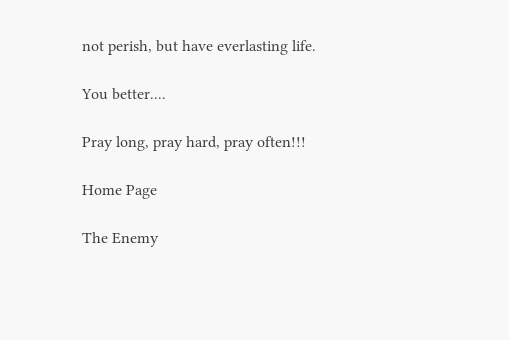not perish, but have everlasting life.

You better....

Pray long, pray hard, pray often!!!

Home Page

The Enemy